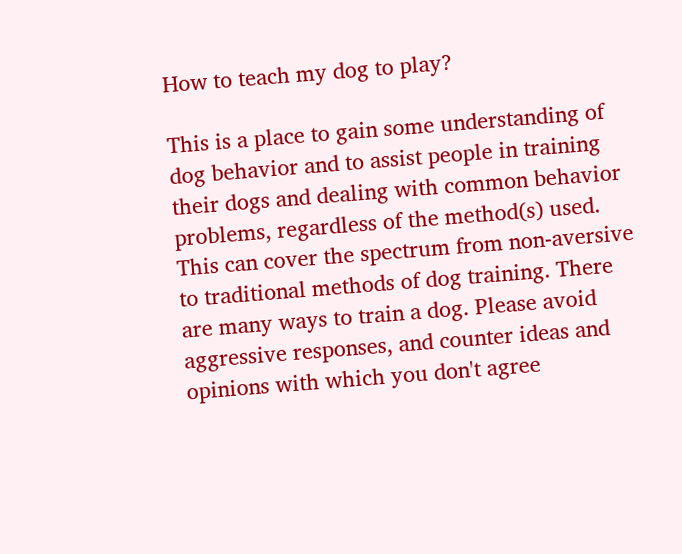How to teach my dog to play?

This is a place to gain some understanding of dog behavior and to assist people in training their dogs and dealing with common behavior problems, regardless of the method(s) used. This can cover the spectrum from non-aversive to traditional methods of dog training. There are many ways to train a dog. Please avoid aggressive responses, and counter ideas and opinions with which you don't agree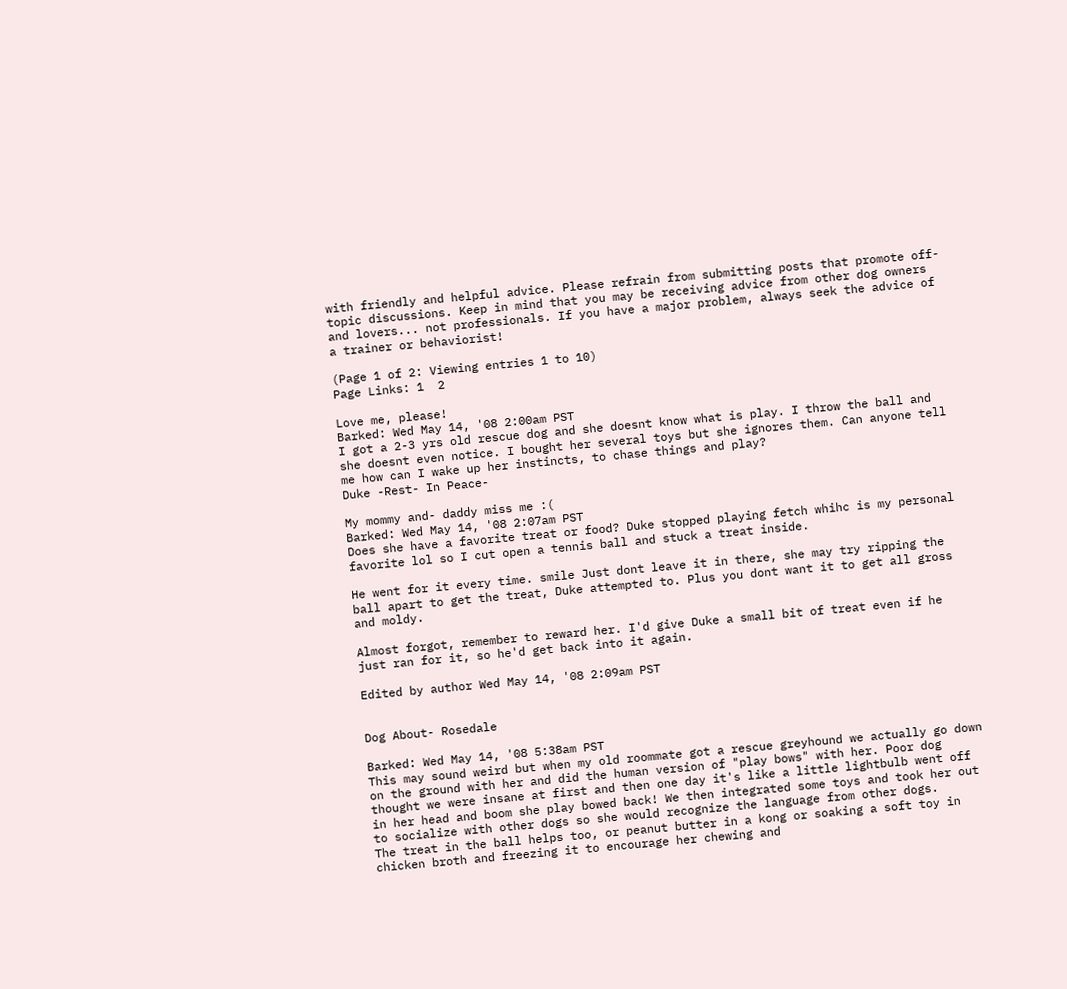with friendly and helpful advice. Please refrain from submitting posts that promote off-topic discussions. Keep in mind that you may be receiving advice from other dog owners and lovers... not professionals. If you have a major problem, always seek the advice of a trainer or behaviorist!

(Page 1 of 2: Viewing entries 1 to 10)
Page Links: 1  2

Love me, please!
Barked: Wed May 14, '08 2:00am PST
I got a 2-3 yrs old rescue dog and she doesnt know what is play. I throw the ball and she doesnt even notice. I bought her several toys but she ignores them. Can anyone tell me how can I wake up her instincts, to chase things and play?
Duke -Rest- In Peace-

My mommy and- daddy miss me :(
Barked: Wed May 14, '08 2:07am PST
Does she have a favorite treat or food? Duke stopped playing fetch whihc is my personal favorite lol so I cut open a tennis ball and stuck a treat inside.

He went for it every time. smile Just dont leave it in there, she may try ripping the ball apart to get the treat, Duke attempted to. Plus you dont want it to get all gross and moldy.

Almost forgot, remember to reward her. I'd give Duke a small bit of treat even if he just ran for it, so he'd get back into it again.

Edited by author Wed May 14, '08 2:09am PST


Dog About- Rosedale

Barked: Wed May 14, '08 5:38am PST
This may sound weird but when my old roommate got a rescue greyhound we actually go down on the ground with her and did the human version of "play bows" with her. Poor dog thought we were insane at first and then one day it's like a little lightbulb went off in her head and boom she play bowed back! We then integrated some toys and took her out to socialize with other dogs so she would recognize the language from other dogs.
The treat in the ball helps too, or peanut butter in a kong or soaking a soft toy in chicken broth and freezing it to encourage her chewing and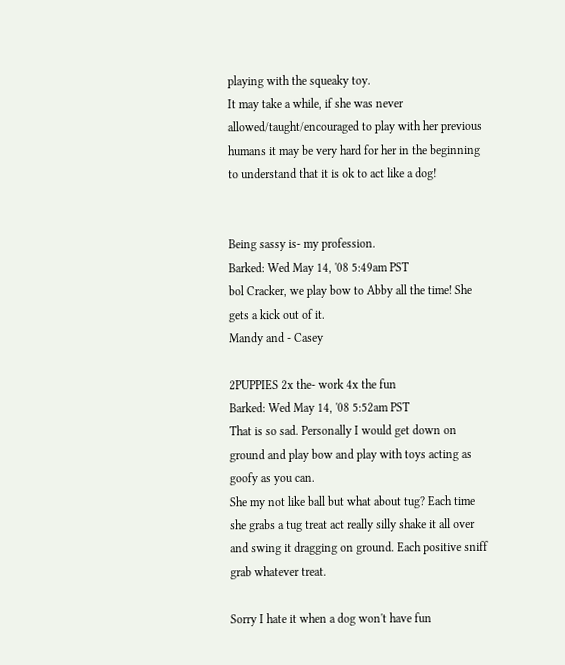playing with the squeaky toy.
It may take a while, if she was never allowed/taught/encouraged to play with her previous humans it may be very hard for her in the beginning to understand that it is ok to act like a dog!


Being sassy is- my profession.
Barked: Wed May 14, '08 5:49am PST
bol Cracker, we play bow to Abby all the time! She gets a kick out of it.
Mandy and - Casey

2PUPPIES 2x the- work 4x the fun
Barked: Wed May 14, '08 5:52am PST
That is so sad. Personally I would get down on ground and play bow and play with toys acting as goofy as you can.
She my not like ball but what about tug? Each time she grabs a tug treat act really silly shake it all over and swing it dragging on ground. Each positive sniff grab whatever treat.

Sorry I hate it when a dog won't have fun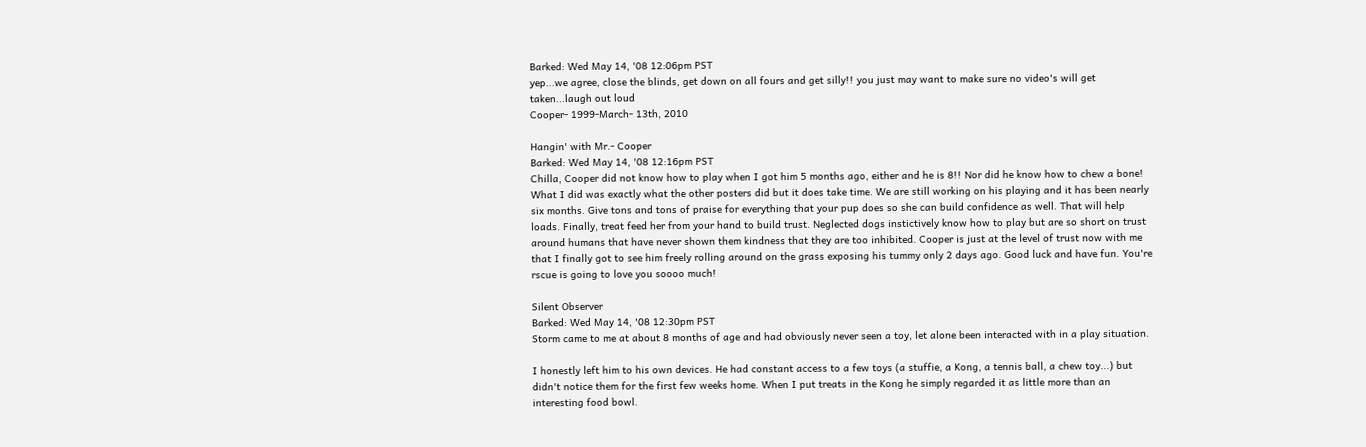Barked: Wed May 14, '08 12:06pm PST
yep...we agree, close the blinds, get down on all fours and get silly!! you just may want to make sure no video's will get taken...laugh out loud
Cooper- 1999-March- 13th, 2010

Hangin' with Mr.- Cooper
Barked: Wed May 14, '08 12:16pm PST
Chilla, Cooper did not know how to play when I got him 5 months ago, either and he is 8!! Nor did he know how to chew a bone! What I did was exactly what the other posters did but it does take time. We are still working on his playing and it has been nearly six months. Give tons and tons of praise for everything that your pup does so she can build confidence as well. That will help loads. Finally, treat feed her from your hand to build trust. Neglected dogs instictively know how to play but are so short on trust around humans that have never shown them kindness that they are too inhibited. Cooper is just at the level of trust now with me that I finally got to see him freely rolling around on the grass exposing his tummy only 2 days ago. Good luck and have fun. You're rscue is going to love you soooo much!

Silent Observer
Barked: Wed May 14, '08 12:30pm PST
Storm came to me at about 8 months of age and had obviously never seen a toy, let alone been interacted with in a play situation.

I honestly left him to his own devices. He had constant access to a few toys (a stuffie, a Kong, a tennis ball, a chew toy...) but didn't notice them for the first few weeks home. When I put treats in the Kong he simply regarded it as little more than an interesting food bowl.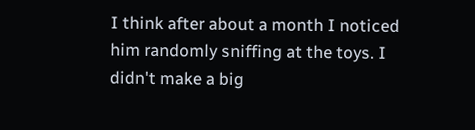I think after about a month I noticed him randomly sniffing at the toys. I didn't make a big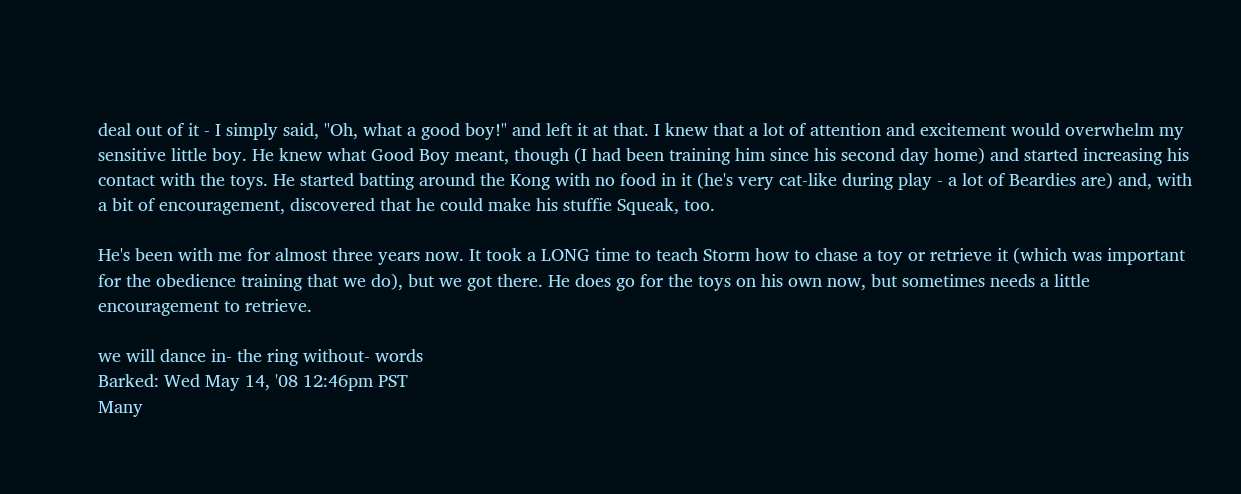deal out of it - I simply said, "Oh, what a good boy!" and left it at that. I knew that a lot of attention and excitement would overwhelm my sensitive little boy. He knew what Good Boy meant, though (I had been training him since his second day home) and started increasing his contact with the toys. He started batting around the Kong with no food in it (he's very cat-like during play - a lot of Beardies are) and, with a bit of encouragement, discovered that he could make his stuffie Squeak, too.

He's been with me for almost three years now. It took a LONG time to teach Storm how to chase a toy or retrieve it (which was important for the obedience training that we do), but we got there. He does go for the toys on his own now, but sometimes needs a little encouragement to retrieve.

we will dance in- the ring without- words
Barked: Wed May 14, '08 12:46pm PST
Many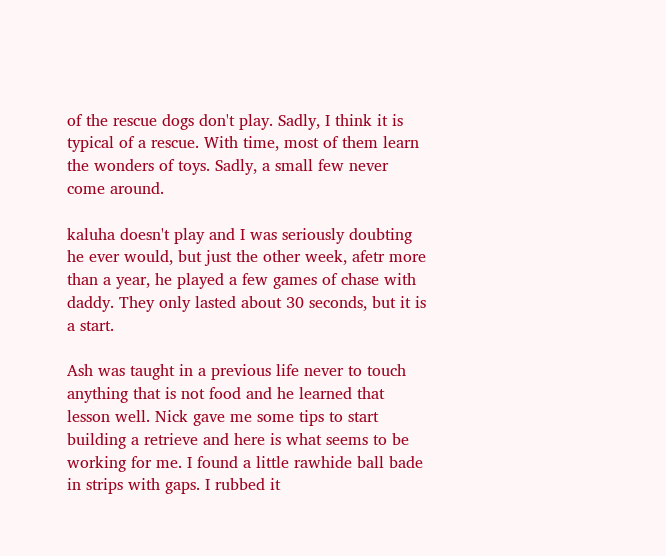of the rescue dogs don't play. Sadly, I think it is typical of a rescue. With time, most of them learn the wonders of toys. Sadly, a small few never come around.

kaluha doesn't play and I was seriously doubting he ever would, but just the other week, afetr more than a year, he played a few games of chase with daddy. They only lasted about 30 seconds, but it is a start.

Ash was taught in a previous life never to touch anything that is not food and he learned that lesson well. Nick gave me some tips to start building a retrieve and here is what seems to be working for me. I found a little rawhide ball bade in strips with gaps. I rubbed it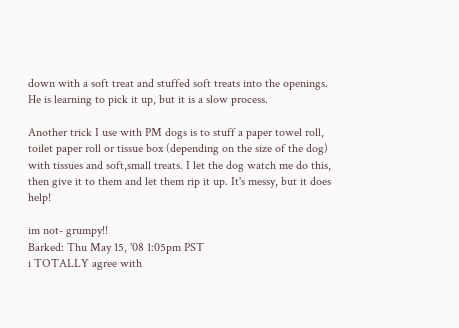down with a soft treat and stuffed soft treats into the openings. He is learning to pick it up, but it is a slow process.

Another trick I use with PM dogs is to stuff a paper towel roll, toilet paper roll or tissue box (depending on the size of the dog) with tissues and soft,small treats. I let the dog watch me do this, then give it to them and let them rip it up. It's messy, but it does help!

im not- grumpy!!
Barked: Thu May 15, '08 1:05pm PST
i TOTALLY agree with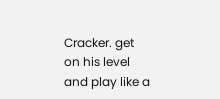Cracker. get on his level and play like a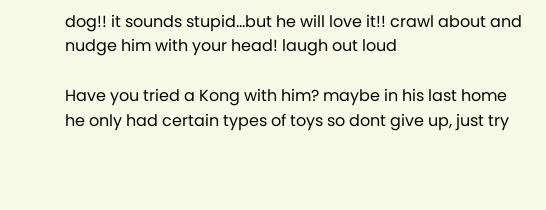dog!! it sounds stupid...but he will love it!! crawl about and nudge him with your head! laugh out loud

Have you tried a Kong with him? maybe in his last home he only had certain types of toys so dont give up, just try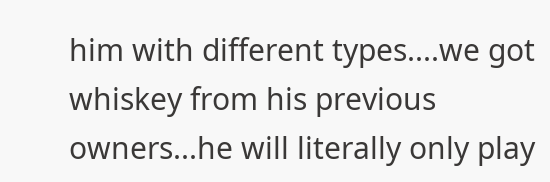him with different types....we got whiskey from his previous owners...he will literally only play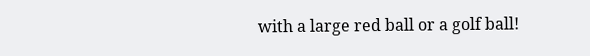with a large red ball or a golf ball!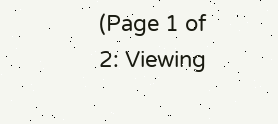(Page 1 of 2: Viewing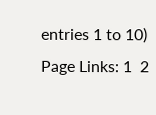entries 1 to 10)
Page Links: 1  2